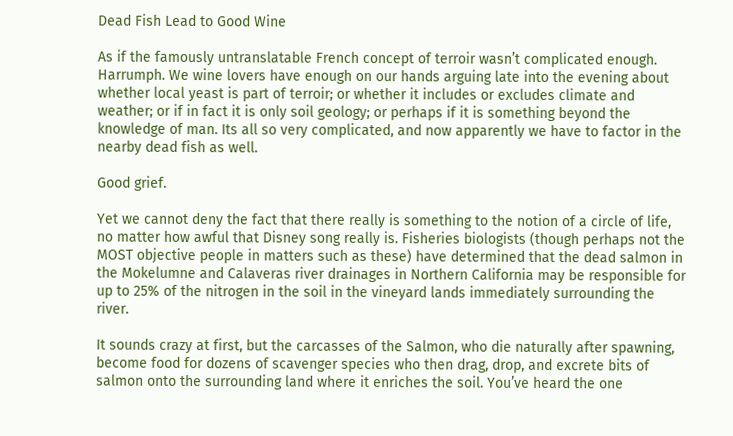Dead Fish Lead to Good Wine

As if the famously untranslatable French concept of terroir wasn’t complicated enough. Harrumph. We wine lovers have enough on our hands arguing late into the evening about whether local yeast is part of terroir; or whether it includes or excludes climate and weather; or if in fact it is only soil geology; or perhaps if it is something beyond the knowledge of man. Its all so very complicated, and now apparently we have to factor in the nearby dead fish as well.

Good grief.

Yet we cannot deny the fact that there really is something to the notion of a circle of life, no matter how awful that Disney song really is. Fisheries biologists (though perhaps not the MOST objective people in matters such as these) have determined that the dead salmon in the Mokelumne and Calaveras river drainages in Northern California may be responsible for up to 25% of the nitrogen in the soil in the vineyard lands immediately surrounding the river.

It sounds crazy at first, but the carcasses of the Salmon, who die naturally after spawning, become food for dozens of scavenger species who then drag, drop, and excrete bits of salmon onto the surrounding land where it enriches the soil. You’ve heard the one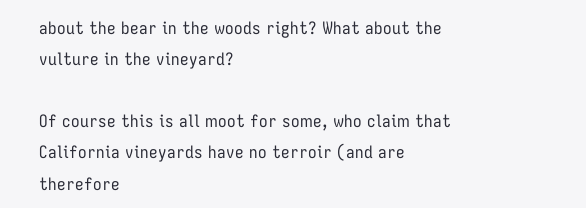about the bear in the woods right? What about the vulture in the vineyard?

Of course this is all moot for some, who claim that California vineyards have no terroir (and are therefore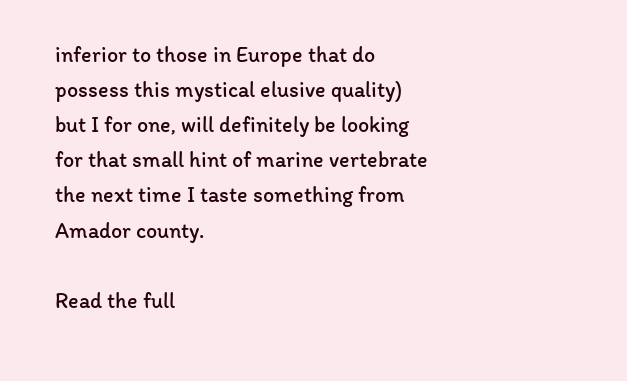inferior to those in Europe that do possess this mystical elusive quality) but I for one, will definitely be looking for that small hint of marine vertebrate the next time I taste something from Amador county.

Read the full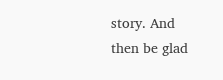story. And then be glad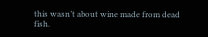this wasn’t about wine made from dead fish.